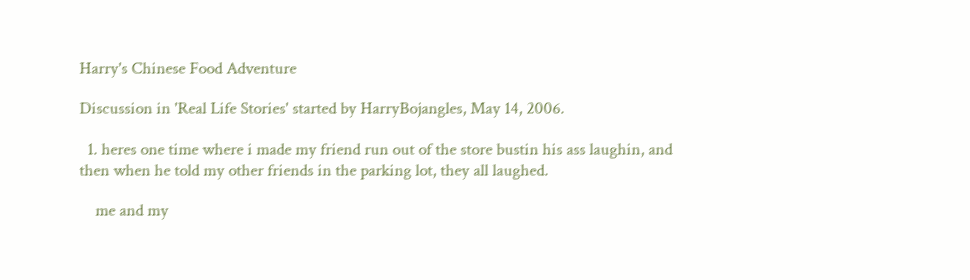Harry's Chinese Food Adventure

Discussion in 'Real Life Stories' started by HarryBojangles, May 14, 2006.

  1. heres one time where i made my friend run out of the store bustin his ass laughin, and then when he told my other friends in the parking lot, they all laughed.

    me and my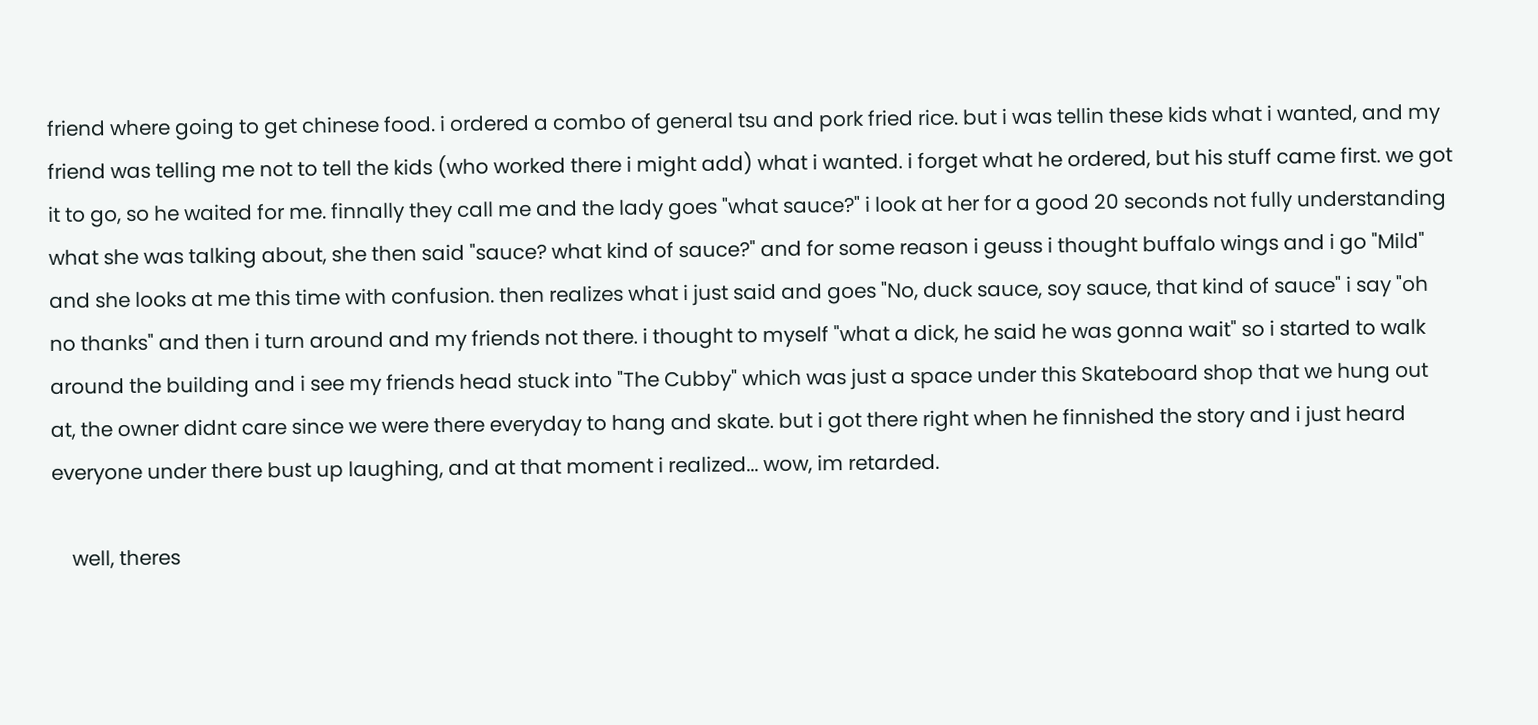friend where going to get chinese food. i ordered a combo of general tsu and pork fried rice. but i was tellin these kids what i wanted, and my friend was telling me not to tell the kids (who worked there i might add) what i wanted. i forget what he ordered, but his stuff came first. we got it to go, so he waited for me. finnally they call me and the lady goes "what sauce?" i look at her for a good 20 seconds not fully understanding what she was talking about, she then said "sauce? what kind of sauce?" and for some reason i geuss i thought buffalo wings and i go "Mild" and she looks at me this time with confusion. then realizes what i just said and goes "No, duck sauce, soy sauce, that kind of sauce" i say "oh no thanks" and then i turn around and my friends not there. i thought to myself "what a dick, he said he was gonna wait" so i started to walk around the building and i see my friends head stuck into "The Cubby" which was just a space under this Skateboard shop that we hung out at, the owner didnt care since we were there everyday to hang and skate. but i got there right when he finnished the story and i just heard everyone under there bust up laughing, and at that moment i realized... wow, im retarded.

    well, theres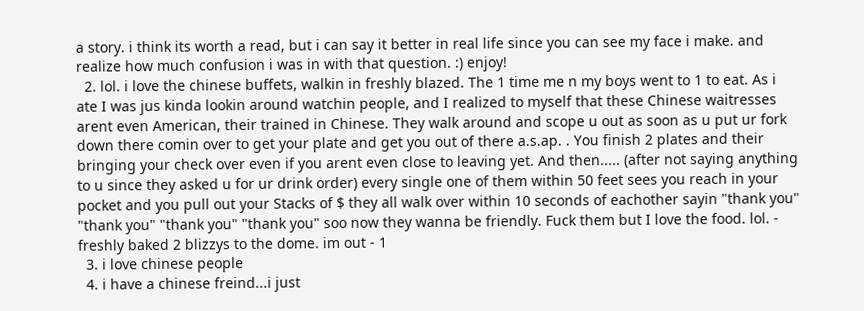a story. i think its worth a read, but i can say it better in real life since you can see my face i make. and realize how much confusion i was in with that question. :) enjoy!
  2. lol. i love the chinese buffets, walkin in freshly blazed. The 1 time me n my boys went to 1 to eat. As i ate I was jus kinda lookin around watchin people, and I realized to myself that these Chinese waitresses arent even American, their trained in Chinese. They walk around and scope u out as soon as u put ur fork down there comin over to get your plate and get you out of there a.s.ap. . You finish 2 plates and their bringing your check over even if you arent even close to leaving yet. And then..... (after not saying anything to u since they asked u for ur drink order) every single one of them within 50 feet sees you reach in your pocket and you pull out your Stacks of $ they all walk over within 10 seconds of eachother sayin "thank you" "thank you" "thank you" "thank you" soo now they wanna be friendly. Fuck them but I love the food. lol. - freshly baked 2 blizzys to the dome. im out - 1
  3. i love chinese people
  4. i have a chinese freind...i just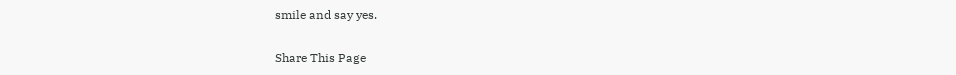smile and say yes.

Share This Page